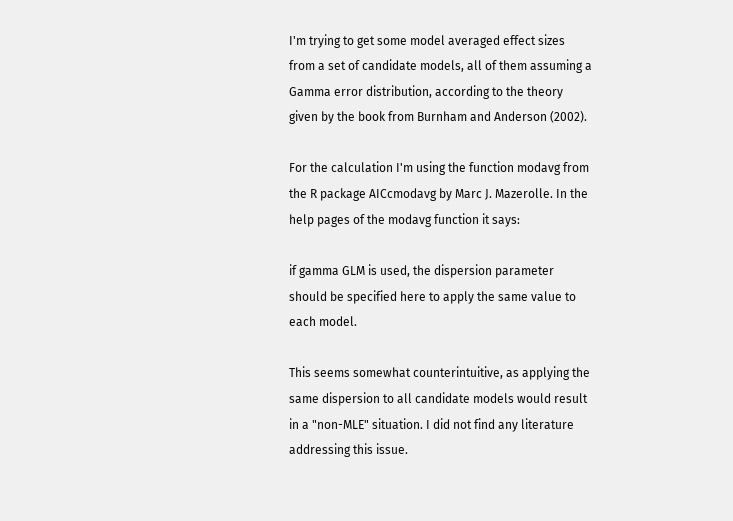I'm trying to get some model averaged effect sizes from a set of candidate models, all of them assuming a Gamma error distribution, according to the theory given by the book from Burnham and Anderson (2002).

For the calculation I'm using the function modavg from the R package AICcmodavg by Marc J. Mazerolle. In the help pages of the modavg function it says:

if gamma GLM is used, the dispersion parameter should be specified here to apply the same value to each model.

This seems somewhat counterintuitive, as applying the same dispersion to all candidate models would result in a "non-MLE" situation. I did not find any literature addressing this issue.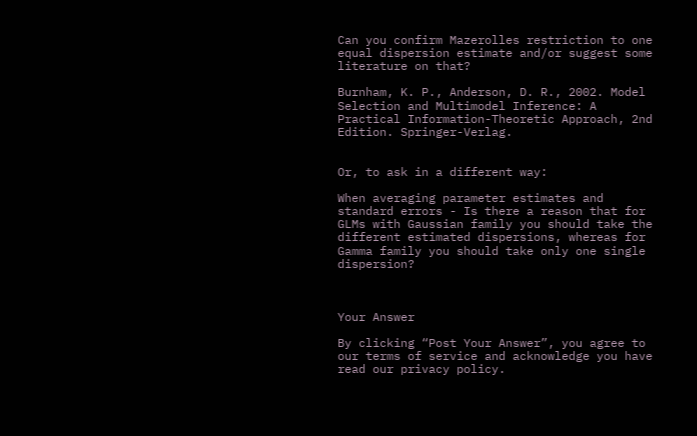Can you confirm Mazerolles restriction to one equal dispersion estimate and/or suggest some literature on that?

Burnham, K. P., Anderson, D. R., 2002. Model Selection and Multimodel Inference: A Practical Information-Theoretic Approach, 2nd Edition. Springer-Verlag.


Or, to ask in a different way:

When averaging parameter estimates and standard errors - Is there a reason that for GLMs with Gaussian family you should take the different estimated dispersions, whereas for Gamma family you should take only one single dispersion?



Your Answer

By clicking “Post Your Answer”, you agree to our terms of service and acknowledge you have read our privacy policy.